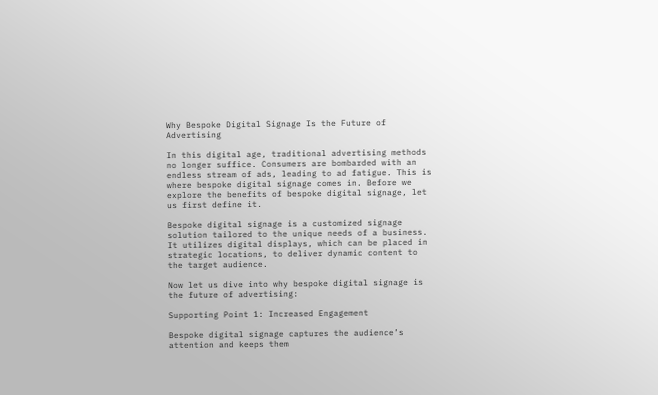Why Bespoke Digital Signage Is the Future of Advertising

In this digital age, traditional advertising methods no longer suffice. Consumers are bombarded with an endless stream of ads, leading to ad fatigue. This is where bespoke digital signage comes in. Before we explore the benefits of bespoke digital signage, let us first define it.

Bespoke digital signage is a customized signage solution tailored to the unique needs of a business. It utilizes digital displays, which can be placed in strategic locations, to deliver dynamic content to the target audience.

Now let us dive into why bespoke digital signage is the future of advertising:

Supporting Point 1: Increased Engagement

Bespoke digital signage captures the audience’s attention and keeps them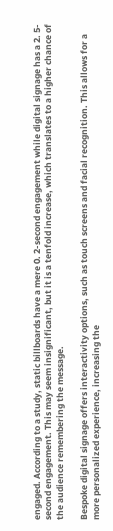engaged. According to a study, static billboards have a mere 0. 2-second engagement while digital signage has a 2. 5-second engagement. This may seem insignificant, but it is a tenfold increase, which translates to a higher chance of the audience remembering the message.

Bespoke digital signage offers interactivity options, such as touch screens and facial recognition. This allows for a more personalized experience, increasing the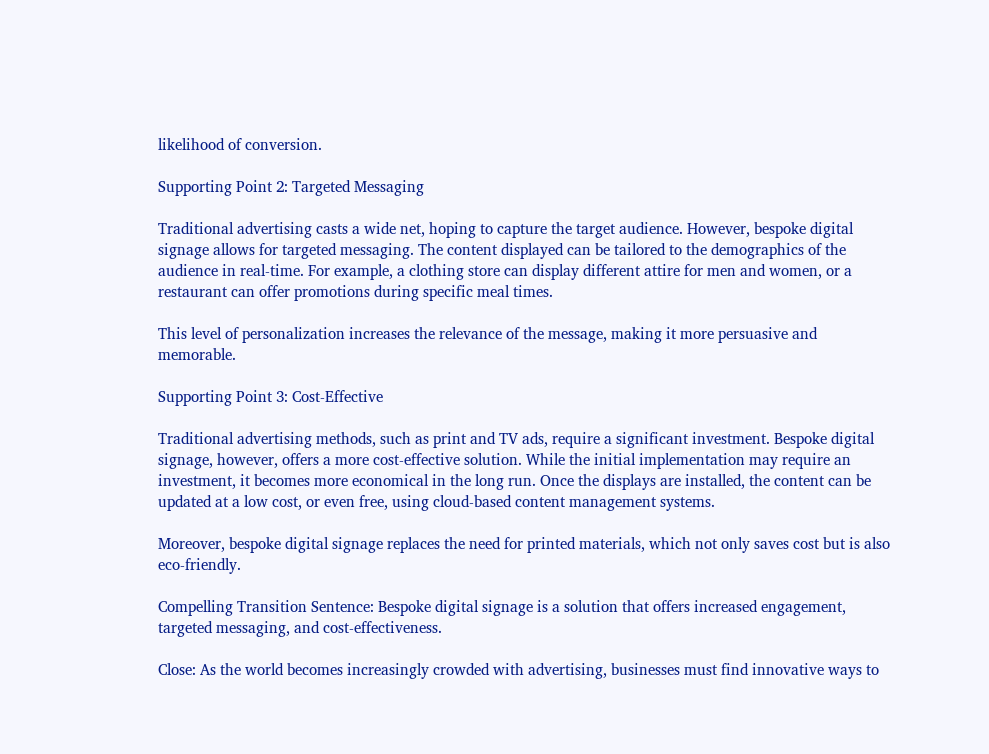likelihood of conversion.

Supporting Point 2: Targeted Messaging

Traditional advertising casts a wide net, hoping to capture the target audience. However, bespoke digital signage allows for targeted messaging. The content displayed can be tailored to the demographics of the audience in real-time. For example, a clothing store can display different attire for men and women, or a restaurant can offer promotions during specific meal times.

This level of personalization increases the relevance of the message, making it more persuasive and memorable.

Supporting Point 3: Cost-Effective

Traditional advertising methods, such as print and TV ads, require a significant investment. Bespoke digital signage, however, offers a more cost-effective solution. While the initial implementation may require an investment, it becomes more economical in the long run. Once the displays are installed, the content can be updated at a low cost, or even free, using cloud-based content management systems.

Moreover, bespoke digital signage replaces the need for printed materials, which not only saves cost but is also eco-friendly.

Compelling Transition Sentence: Bespoke digital signage is a solution that offers increased engagement, targeted messaging, and cost-effectiveness.

Close: As the world becomes increasingly crowded with advertising, businesses must find innovative ways to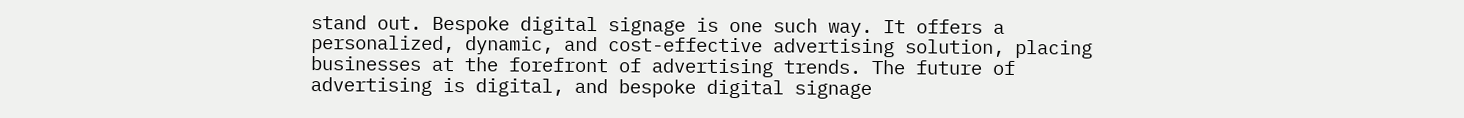stand out. Bespoke digital signage is one such way. It offers a personalized, dynamic, and cost-effective advertising solution, placing businesses at the forefront of advertising trends. The future of advertising is digital, and bespoke digital signage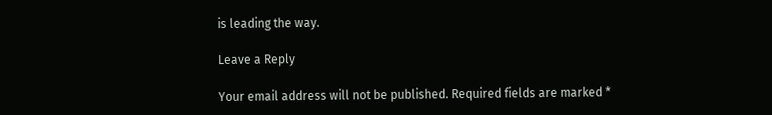is leading the way.

Leave a Reply

Your email address will not be published. Required fields are marked *